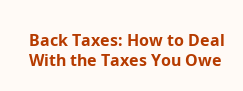Back Taxes: How to Deal With the Taxes You Owe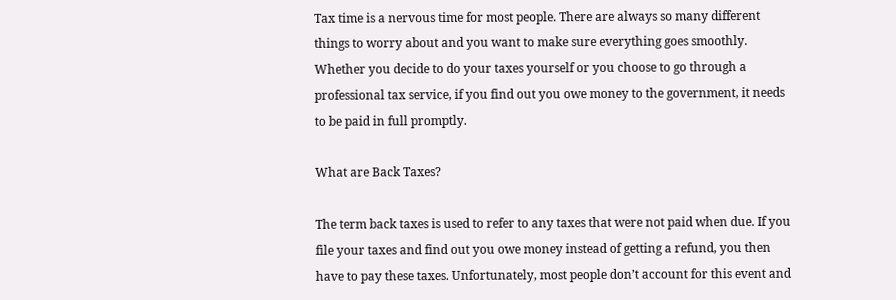Tax time is a nervous time for most people. There are always so many different things to worry about and you want to make sure everything goes smoothly. Whether you decide to do your taxes yourself or you choose to go through a professional tax service, if you find out you owe money to the government, it needs to be paid in full promptly.

What are Back Taxes?

The term back taxes is used to refer to any taxes that were not paid when due. If you file your taxes and find out you owe money instead of getting a refund, you then have to pay these taxes. Unfortunately, most people don’t account for this event and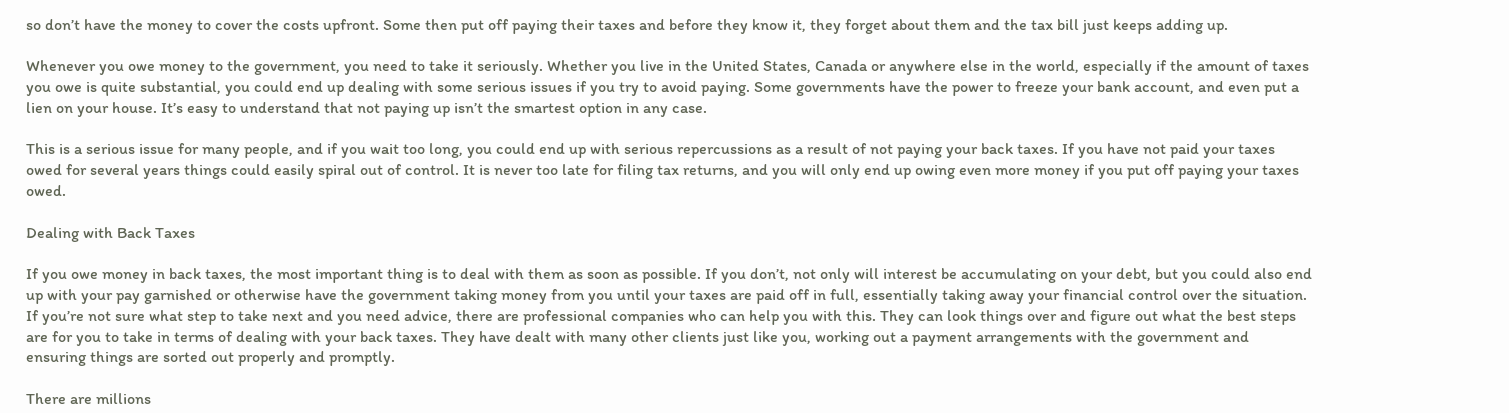so don’t have the money to cover the costs upfront. Some then put off paying their taxes and before they know it, they forget about them and the tax bill just keeps adding up.

Whenever you owe money to the government, you need to take it seriously. Whether you live in the United States, Canada or anywhere else in the world, especially if the amount of taxes you owe is quite substantial, you could end up dealing with some serious issues if you try to avoid paying. Some governments have the power to freeze your bank account, and even put a lien on your house. It’s easy to understand that not paying up isn’t the smartest option in any case.

This is a serious issue for many people, and if you wait too long, you could end up with serious repercussions as a result of not paying your back taxes. If you have not paid your taxes owed for several years things could easily spiral out of control. It is never too late for filing tax returns, and you will only end up owing even more money if you put off paying your taxes owed.

Dealing with Back Taxes

If you owe money in back taxes, the most important thing is to deal with them as soon as possible. If you don’t, not only will interest be accumulating on your debt, but you could also end up with your pay garnished or otherwise have the government taking money from you until your taxes are paid off in full, essentially taking away your financial control over the situation. If you’re not sure what step to take next and you need advice, there are professional companies who can help you with this. They can look things over and figure out what the best steps are for you to take in terms of dealing with your back taxes. They have dealt with many other clients just like you, working out a payment arrangements with the government and ensuring things are sorted out properly and promptly.

There are millions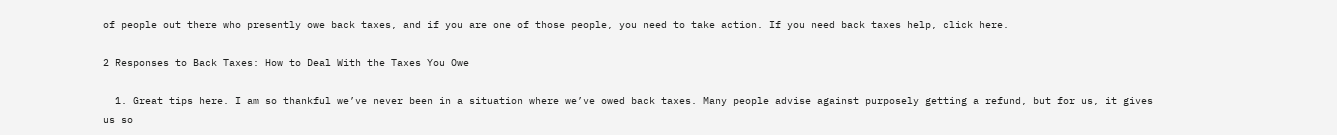of people out there who presently owe back taxes, and if you are one of those people, you need to take action. If you need back taxes help, click here.

2 Responses to Back Taxes: How to Deal With the Taxes You Owe

  1. Great tips here. I am so thankful we’ve never been in a situation where we’ve owed back taxes. Many people advise against purposely getting a refund, but for us, it gives us so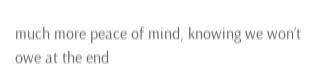much more peace of mind, knowing we won’t owe at the end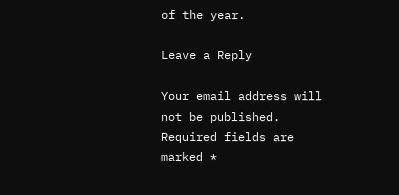of the year.

Leave a Reply

Your email address will not be published. Required fields are marked *